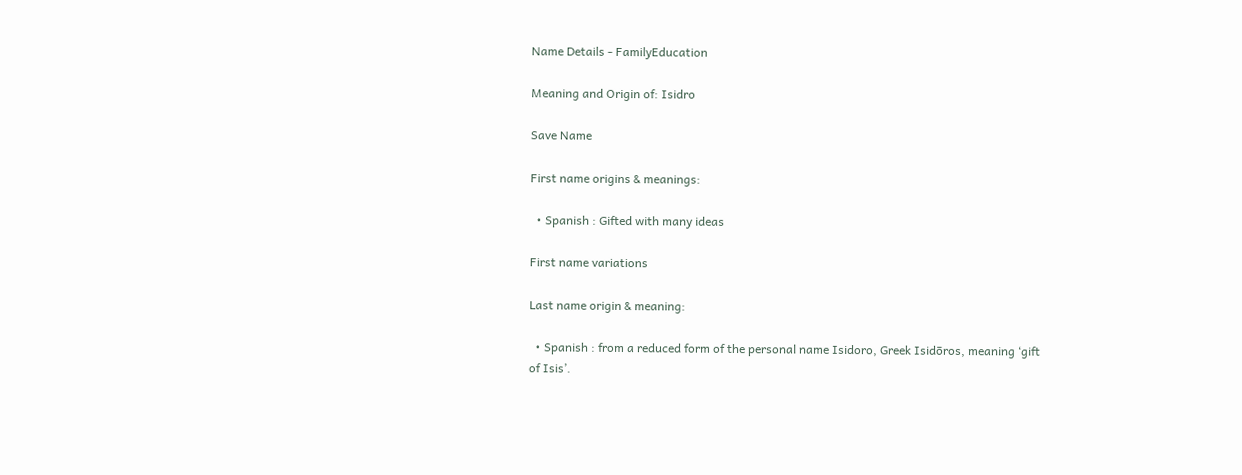Name Details - FamilyEducation

Meaning and Origin of: Isidro

Save Name

First name origins & meanings:

  • Spanish : Gifted with many ideas

First name variations

Last name origin & meaning:

  • Spanish : from a reduced form of the personal name Isidoro, Greek Isidōros, meaning ‘gift of Isis’.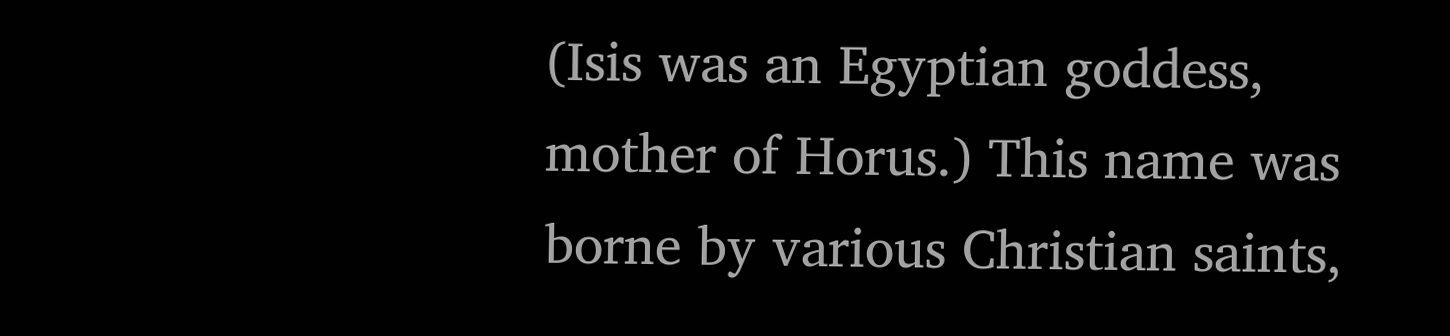(Isis was an Egyptian goddess, mother of Horus.) This name was borne by various Christian saints,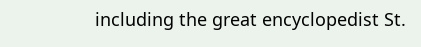including the great encyclopedist St.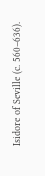Isidore of Seville (c. 560–636).